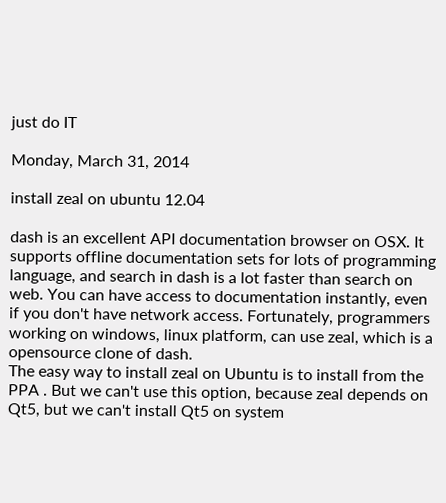just do IT

Monday, March 31, 2014

install zeal on ubuntu 12.04

dash is an excellent API documentation browser on OSX. It supports offline documentation sets for lots of programming language, and search in dash is a lot faster than search on web. You can have access to documentation instantly, even if you don't have network access. Fortunately, programmers working on windows, linux platform, can use zeal, which is a opensource clone of dash.
The easy way to install zeal on Ubuntu is to install from the PPA . But we can't use this option, because zeal depends on Qt5, but we can't install Qt5 on system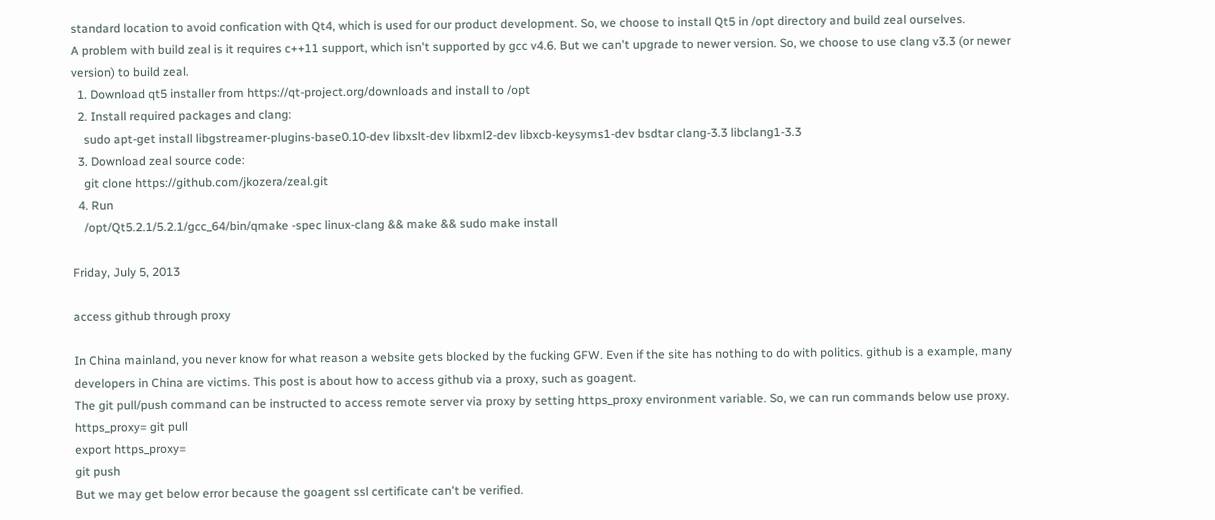standard location to avoid confication with Qt4, which is used for our product development. So, we choose to install Qt5 in /opt directory and build zeal ourselves.
A problem with build zeal is it requires c++11 support, which isn't supported by gcc v4.6. But we can't upgrade to newer version. So, we choose to use clang v3.3 (or newer version) to build zeal.
  1. Download qt5 installer from https://qt-project.org/downloads and install to /opt
  2. Install required packages and clang:
    sudo apt-get install libgstreamer-plugins-base0.10-dev libxslt-dev libxml2-dev libxcb-keysyms1-dev bsdtar clang-3.3 libclang1-3.3
  3. Download zeal source code:
    git clone https://github.com/jkozera/zeal.git
  4. Run
    /opt/Qt5.2.1/5.2.1/gcc_64/bin/qmake -spec linux-clang && make && sudo make install

Friday, July 5, 2013

access github through proxy

In China mainland, you never know for what reason a website gets blocked by the fucking GFW. Even if the site has nothing to do with politics. github is a example, many developers in China are victims. This post is about how to access github via a proxy, such as goagent.
The git pull/push command can be instructed to access remote server via proxy by setting https_proxy environment variable. So, we can run commands below use proxy.
https_proxy= git pull
export https_proxy=
git push
But we may get below error because the goagent ssl certificate can't be verified.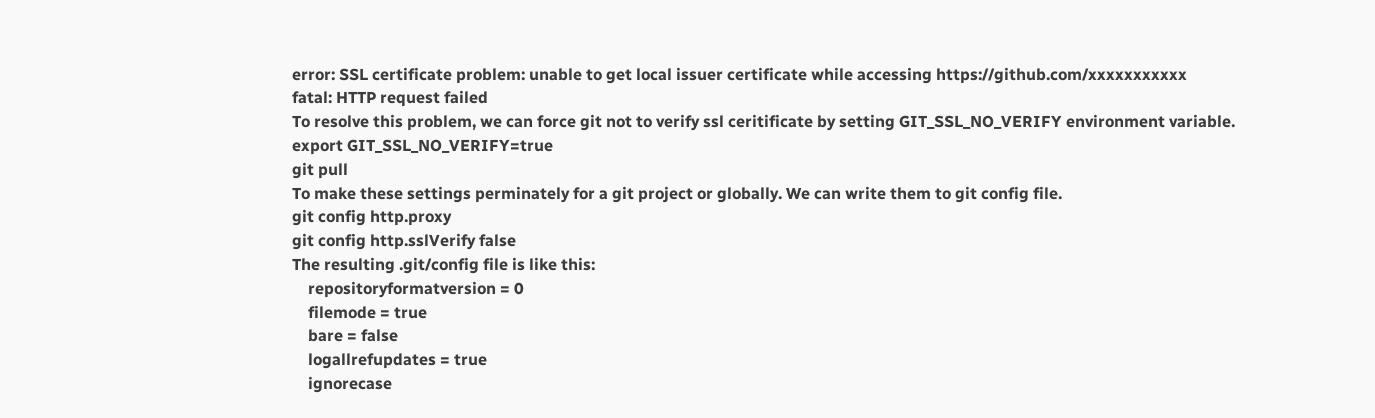error: SSL certificate problem: unable to get local issuer certificate while accessing https://github.com/xxxxxxxxxxx
fatal: HTTP request failed
To resolve this problem, we can force git not to verify ssl ceritificate by setting GIT_SSL_NO_VERIFY environment variable.
export GIT_SSL_NO_VERIFY=true
git pull
To make these settings perminately for a git project or globally. We can write them to git config file.
git config http.proxy
git config http.sslVerify false
The resulting .git/config file is like this:
    repositoryformatversion = 0
    filemode = true
    bare = false
    logallrefupdates = true
    ignorecase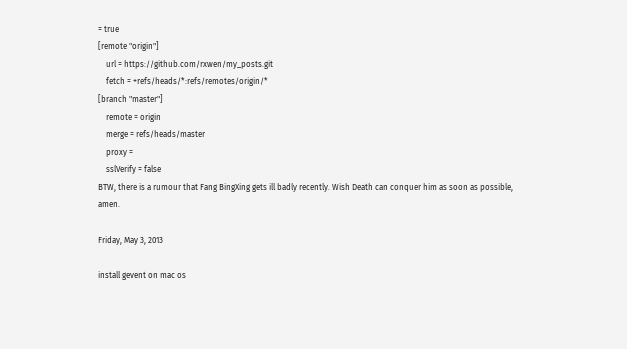= true
[remote "origin"]
    url = https://github.com/rxwen/my_posts.git
    fetch = +refs/heads/*:refs/remotes/origin/*
[branch "master"]
    remote = origin
    merge = refs/heads/master
    proxy =
    sslVerify = false
BTW, there is a rumour that Fang BingXing gets ill badly recently. Wish Death can conquer him as soon as possible, amen.

Friday, May 3, 2013

install gevent on mac os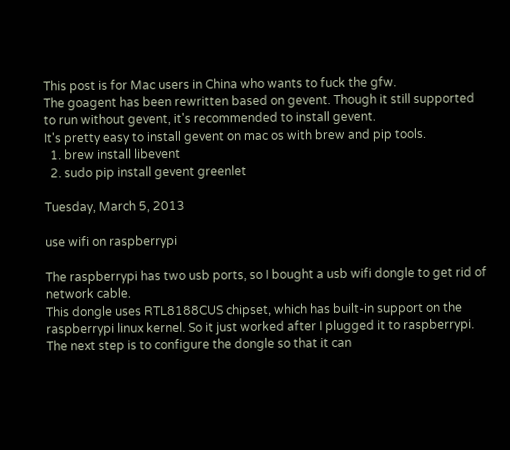This post is for Mac users in China who wants to fuck the gfw.
The goagent has been rewritten based on gevent. Though it still supported to run without gevent, it's recommended to install gevent.
It's pretty easy to install gevent on mac os with brew and pip tools.
  1. brew install libevent
  2. sudo pip install gevent greenlet

Tuesday, March 5, 2013

use wifi on raspberrypi

The raspberrypi has two usb ports, so I bought a usb wifi dongle to get rid of network cable.
This dongle uses RTL8188CUS chipset, which has built-in support on the raspberrypi linux kernel. So it just worked after I plugged it to raspberrypi.
The next step is to configure the dongle so that it can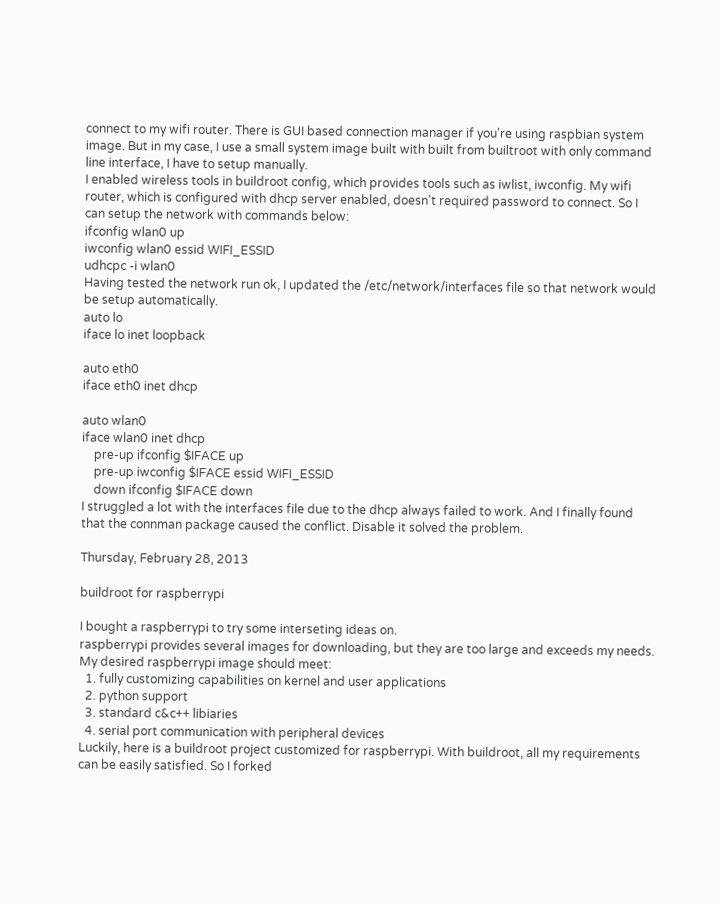connect to my wifi router. There is GUI based connection manager if you're using raspbian system image. But in my case, I use a small system image built with built from builtroot with only command line interface, I have to setup manually.
I enabled wireless tools in buildroot config, which provides tools such as iwlist, iwconfig. My wifi router, which is configured with dhcp server enabled, doesn't required password to connect. So I can setup the network with commands below:
ifconfig wlan0 up
iwconfig wlan0 essid WIFI_ESSID
udhcpc -i wlan0
Having tested the network run ok, I updated the /etc/network/interfaces file so that network would be setup automatically.
auto lo
iface lo inet loopback

auto eth0
iface eth0 inet dhcp

auto wlan0
iface wlan0 inet dhcp
    pre-up ifconfig $IFACE up
    pre-up iwconfig $IFACE essid WIFI_ESSID
    down ifconfig $IFACE down
I struggled a lot with the interfaces file due to the dhcp always failed to work. And I finally found that the connman package caused the conflict. Disable it solved the problem.

Thursday, February 28, 2013

buildroot for raspberrypi

I bought a raspberrypi to try some interseting ideas on.
raspberrypi provides several images for downloading, but they are too large and exceeds my needs. My desired raspberrypi image should meet:
  1. fully customizing capabilities on kernel and user applications
  2. python support
  3. standard c&c++ libiaries
  4. serial port communication with peripheral devices
Luckily, here is a buildroot project customized for raspberrypi. With buildroot, all my requirements can be easily satisfied. So I forked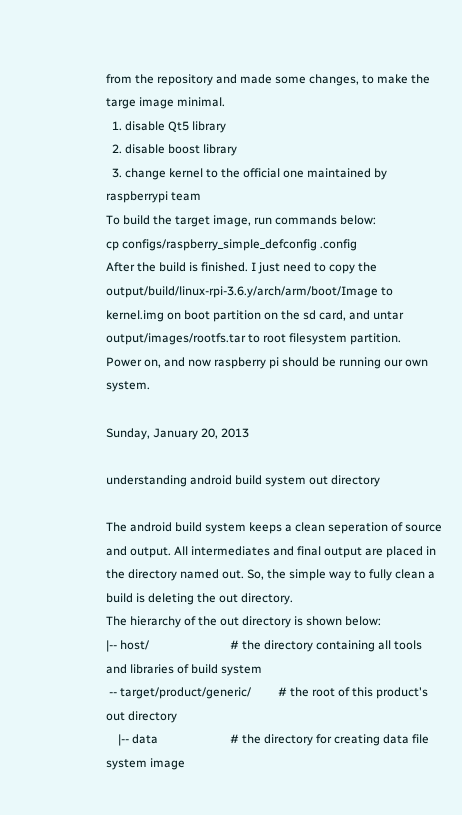from the repository and made some changes, to make the targe image minimal.
  1. disable Qt5 library
  2. disable boost library
  3. change kernel to the official one maintained by raspberrypi team
To build the target image, run commands below:
cp configs/raspberry_simple_defconfig .config
After the build is finished. I just need to copy the output/build/linux-rpi-3.6.y/arch/arm/boot/Image to kernel.img on boot partition on the sd card, and untar output/images/rootfs.tar to root filesystem partition.
Power on, and now raspberry pi should be running our own system.

Sunday, January 20, 2013

understanding android build system out directory

The android build system keeps a clean seperation of source and output. All intermediates and final output are placed in the directory named out. So, the simple way to fully clean a build is deleting the out directory.
The hierarchy of the out directory is shown below:
|-- host/                           # the directory containing all tools and libraries of build system
 -- target/product/generic/         # the root of this product's out directory
    |-- data                        # the directory for creating data file system image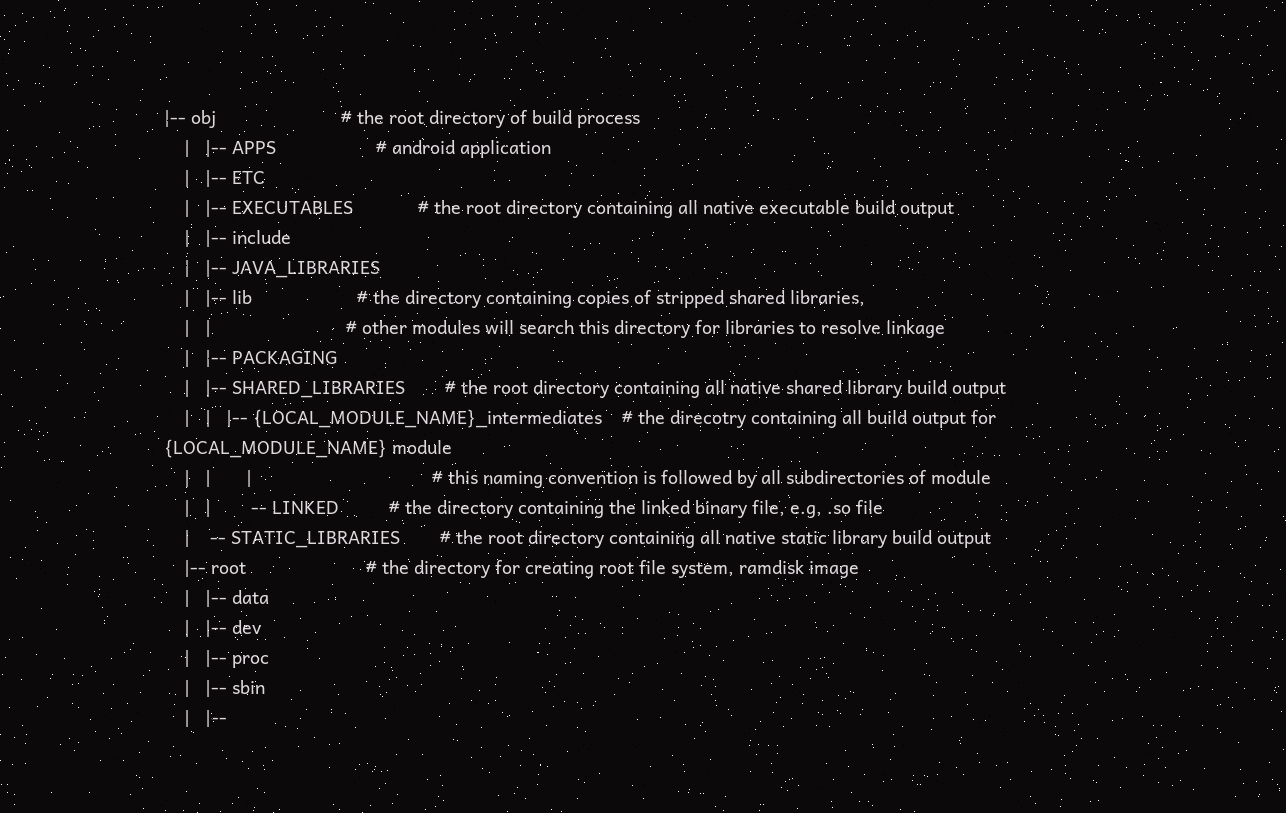|-- obj                         # the root directory of build process
    |   |-- APPS                    # android application
    |   |-- ETC
    |   |-- EXECUTABLES             # the root directory containing all native executable build output
    |   |-- include
    |   |-- JAVA_LIBRARIES
    |   |-- lib                     # the directory containing copies of stripped shared libraries,
    |   |                           # other modules will search this directory for libraries to resolve linkage
    |   |-- PACKAGING
    |   |-- SHARED_LIBRARIES        # the root directory containing all native shared library build output
    |   |   |-- {LOCAL_MODULE_NAME}_intermediates    # the direcotry containing all build output for {LOCAL_MODULE_NAME} module
    |   |       |                                    # this naming convention is followed by all subdirectories of module
    |   |        -- LINKED          # the directory containing the linked binary file, e.g, .so file
    |    -- STATIC_LIBRARIES        # the root directory containing all native static library build output
    |-- root                        # the directory for creating root file system, ramdisk image
    |   |-- data
    |   |-- dev
    |   |-- proc
    |   |-- sbin
    |   |--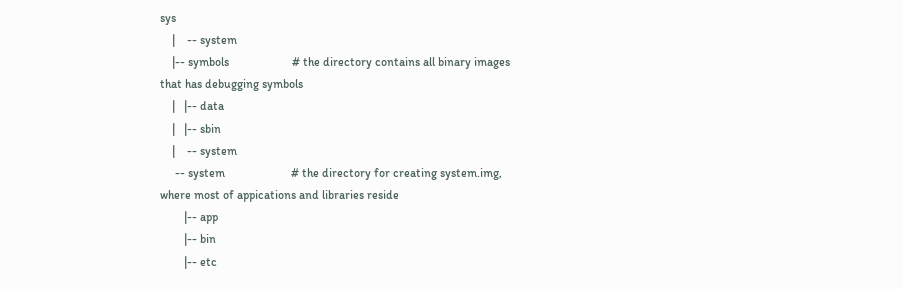sys
    |    -- system
    |-- symbols                     # the directory contains all binary images that has debugging symbols
    |   |-- data
    |   |-- sbin
    |    -- system
     -- system                      # the directory for creating system.img, where most of appications and libraries reside
        |-- app
        |-- bin
        |-- etc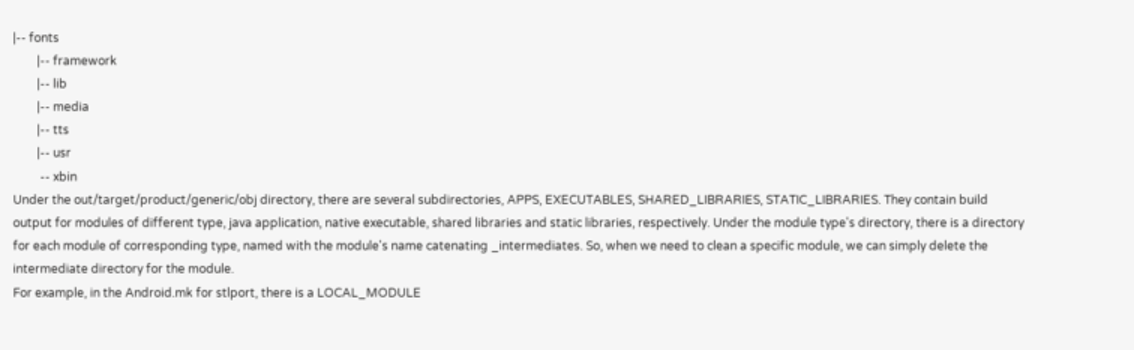|-- fonts
        |-- framework
        |-- lib
        |-- media
        |-- tts
        |-- usr
         -- xbin
Under the out/target/product/generic/obj directory, there are several subdirectories, APPS, EXECUTABLES, SHARED_LIBRARIES, STATIC_LIBRARIES. They contain build output for modules of different type, java application, native executable, shared libraries and static libraries, respectively. Under the module type's directory, there is a directory for each module of corresponding type, named with the module's name catenating _intermediates. So, when we need to clean a specific module, we can simply delete the intermediate directory for the module.
For example, in the Android.mk for stlport, there is a LOCAL_MODULE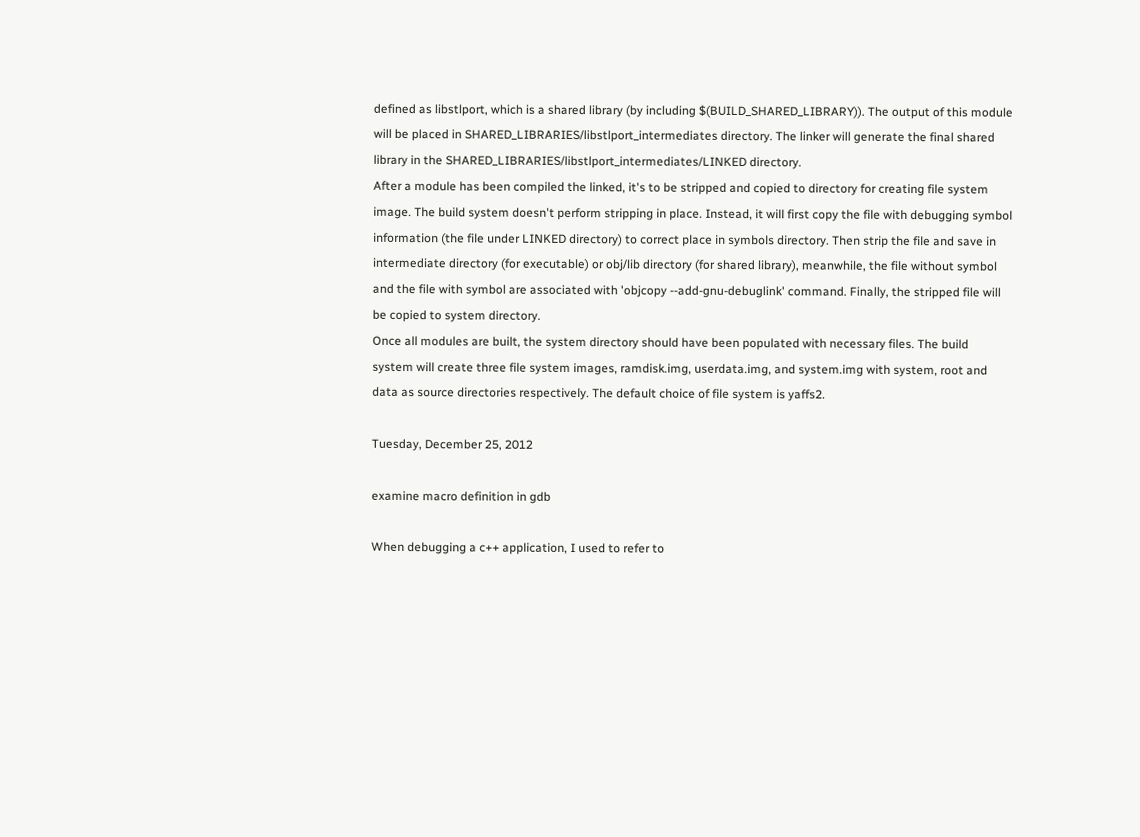defined as libstlport, which is a shared library (by including $(BUILD_SHARED_LIBRARY)). The output of this module will be placed in SHARED_LIBRARIES/libstlport_intermediates directory. The linker will generate the final shared library in the SHARED_LIBRARIES/libstlport_intermediates/LINKED directory.
After a module has been compiled the linked, it's to be stripped and copied to directory for creating file system image. The build system doesn't perform stripping in place. Instead, it will first copy the file with debugging symbol information (the file under LINKED directory) to correct place in symbols directory. Then strip the file and save in intermediate directory (for executable) or obj/lib directory (for shared library), meanwhile, the file without symbol and the file with symbol are associated with 'objcopy --add-gnu-debuglink' command. Finally, the stripped file will be copied to system directory.
Once all modules are built, the system directory should have been populated with necessary files. The build system will create three file system images, ramdisk.img, userdata.img, and system.img with system, root and data as source directories respectively. The default choice of file system is yaffs2.

Tuesday, December 25, 2012

examine macro definition in gdb

When debugging a c++ application, I used to refer to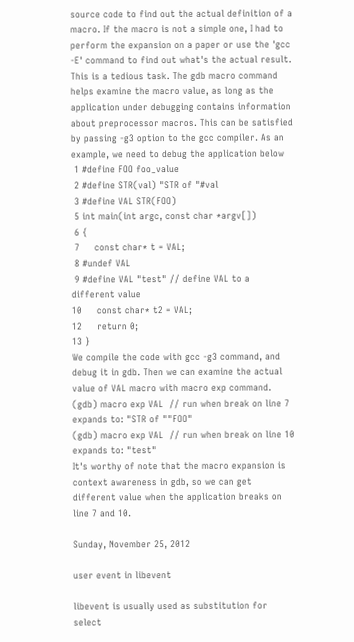source code to find out the actual definition of a macro. If the macro is not a simple one, I had to perform the expansion on a paper or use the 'gcc -E' command to find out what's the actual result. This is a tedious task. The gdb macro command helps examine the macro value, as long as the application under debugging contains information about preprocessor macros. This can be satisfied by passing -g3 option to the gcc compiler. As an example, we need to debug the application below
 1 #define FOO foo_value
 2 #define STR(val) "STR of "#val
 3 #define VAL STR(FOO)
 5 int main(int argc, const char *argv[])
 6 {
 7     const char* t = VAL;
 8 #undef VAL
 9 #define VAL "test" // define VAL to a different value
10     const char* t2 = VAL;
12     return 0;
13 }
We compile the code with gcc -g3 command, and debug it in gdb. Then we can examine the actual value of VAL macro with macro exp command.
(gdb) macro exp VAL  // run when break on line 7
expands to: "STR of ""FOO"
(gdb) macro exp VAL  // run when break on line 10
expands to: "test"
It's worthy of note that the macro expansion is context awareness in gdb, so we can get different value when the application breaks on line 7 and 10.

Sunday, November 25, 2012

user event in libevent

libevent is usually used as substitution for select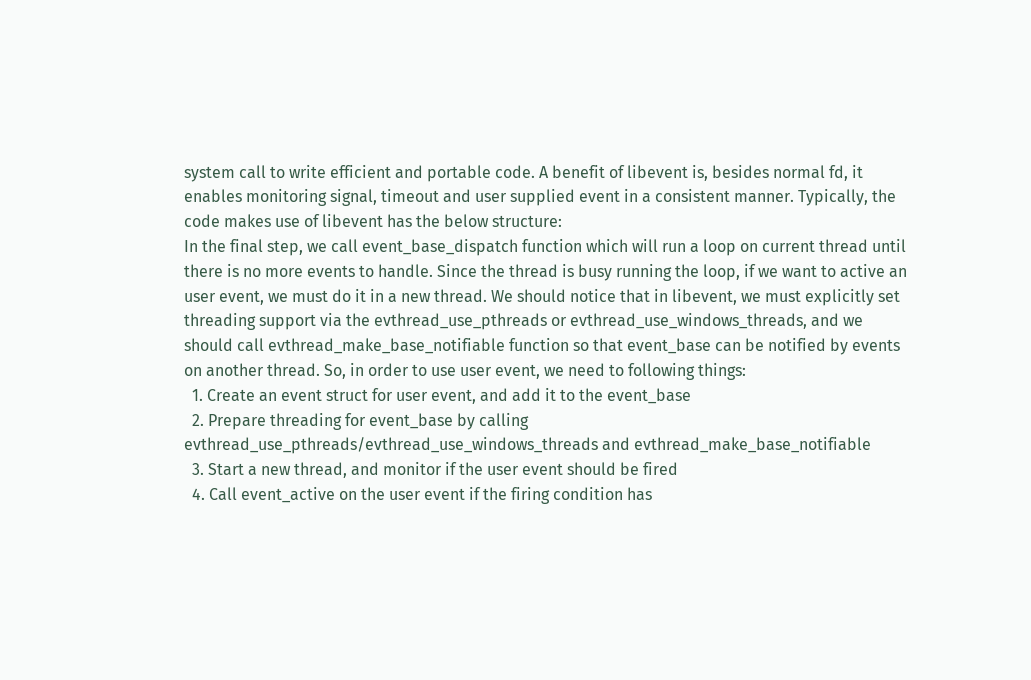system call to write efficient and portable code. A benefit of libevent is, besides normal fd, it enables monitoring signal, timeout and user supplied event in a consistent manner. Typically, the code makes use of libevent has the below structure:
In the final step, we call event_base_dispatch function which will run a loop on current thread until there is no more events to handle. Since the thread is busy running the loop, if we want to active an user event, we must do it in a new thread. We should notice that in libevent, we must explicitly set threading support via the evthread_use_pthreads or evthread_use_windows_threads, and we should call evthread_make_base_notifiable function so that event_base can be notified by events on another thread. So, in order to use user event, we need to following things:
  1. Create an event struct for user event, and add it to the event_base
  2. Prepare threading for event_base by calling evthread_use_pthreads/evthread_use_windows_threads and evthread_make_base_notifiable
  3. Start a new thread, and monitor if the user event should be fired
  4. Call event_active on the user event if the firing condition has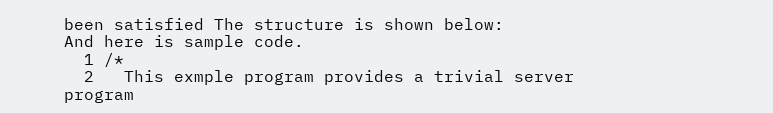been satisfied The structure is shown below:
And here is sample code.
  1 /*
  2   This exmple program provides a trivial server program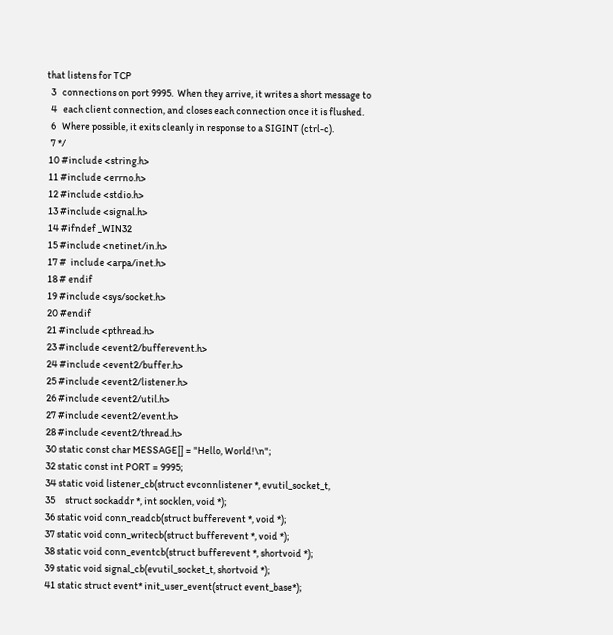that listens for TCP
  3   connections on port 9995.  When they arrive, it writes a short message to
  4   each client connection, and closes each connection once it is flushed.
  6   Where possible, it exits cleanly in response to a SIGINT (ctrl-c).
  7 */
 10 #include <string.h>
 11 #include <errno.h>
 12 #include <stdio.h>
 13 #include <signal.h>
 14 #ifndef _WIN32
 15 #include <netinet/in.h>
 17 #  include <arpa/inet.h>
 18 # endif
 19 #include <sys/socket.h>
 20 #endif
 21 #include <pthread.h>
 23 #include <event2/bufferevent.h>
 24 #include <event2/buffer.h>
 25 #include <event2/listener.h>
 26 #include <event2/util.h>
 27 #include <event2/event.h>
 28 #include <event2/thread.h>
 30 static const char MESSAGE[] = "Hello, World!\n";
 32 static const int PORT = 9995;
 34 static void listener_cb(struct evconnlistener *, evutil_socket_t,
 35     struct sockaddr *, int socklen, void *);
 36 static void conn_readcb(struct bufferevent *, void *);
 37 static void conn_writecb(struct bufferevent *, void *);
 38 static void conn_eventcb(struct bufferevent *, shortvoid *);
 39 static void signal_cb(evutil_socket_t, shortvoid *);
 41 static struct event* init_user_event(struct event_base*);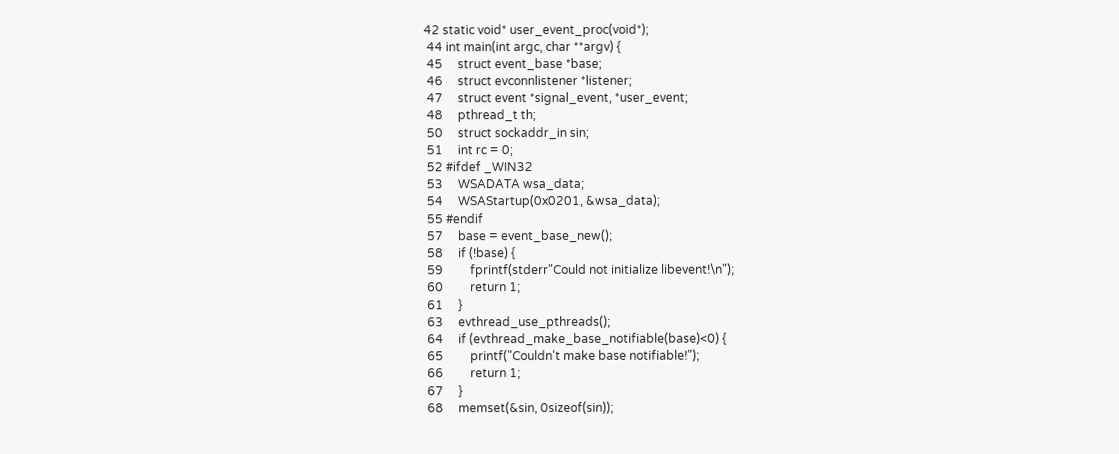42 static void* user_event_proc(void*);
 44 int main(int argc, char **argv) {
 45     struct event_base *base;
 46     struct evconnlistener *listener;
 47     struct event *signal_event, *user_event;
 48     pthread_t th;
 50     struct sockaddr_in sin;
 51     int rc = 0;
 52 #ifdef _WIN32
 53     WSADATA wsa_data;
 54     WSAStartup(0x0201, &wsa_data);
 55 #endif
 57     base = event_base_new();
 58     if (!base) {
 59         fprintf(stderr"Could not initialize libevent!\n");
 60         return 1;
 61     }
 63     evthread_use_pthreads();
 64     if (evthread_make_base_notifiable(base)<0) {
 65         printf("Couldn't make base notifiable!");
 66         return 1;
 67     }
 68     memset(&sin, 0sizeof(sin));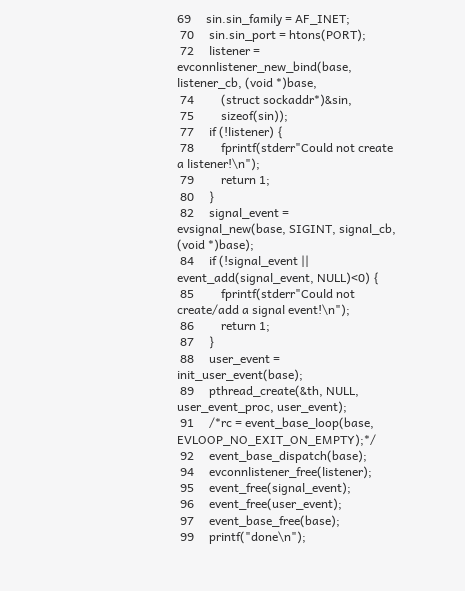69     sin.sin_family = AF_INET;
 70     sin.sin_port = htons(PORT);
 72     listener = evconnlistener_new_bind(base, listener_cb, (void *)base,
 74         (struct sockaddr*)&sin,
 75         sizeof(sin));
 77     if (!listener) {
 78         fprintf(stderr"Could not create a listener!\n");
 79         return 1;
 80     }
 82     signal_event = evsignal_new(base, SIGINT, signal_cb, (void *)base);
 84     if (!signal_event || event_add(signal_event, NULL)<0) {
 85         fprintf(stderr"Could not create/add a signal event!\n");
 86         return 1;
 87     }
 88     user_event = init_user_event(base);
 89     pthread_create(&th, NULL, user_event_proc, user_event);
 91     /*rc = event_base_loop(base, EVLOOP_NO_EXIT_ON_EMPTY);*/
 92     event_base_dispatch(base);
 94     evconnlistener_free(listener);
 95     event_free(signal_event);
 96     event_free(user_event);
 97     event_base_free(base);
 99     printf("done\n");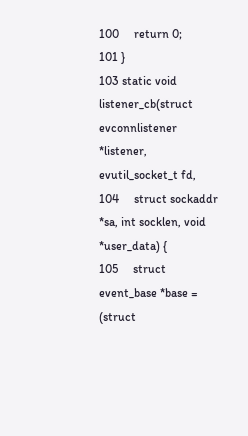100     return 0;
101 }
103 static void listener_cb(struct evconnlistener *listener, evutil_socket_t fd,
104     struct sockaddr *sa, int socklen, void *user_data) {
105     struct event_base *base = (struct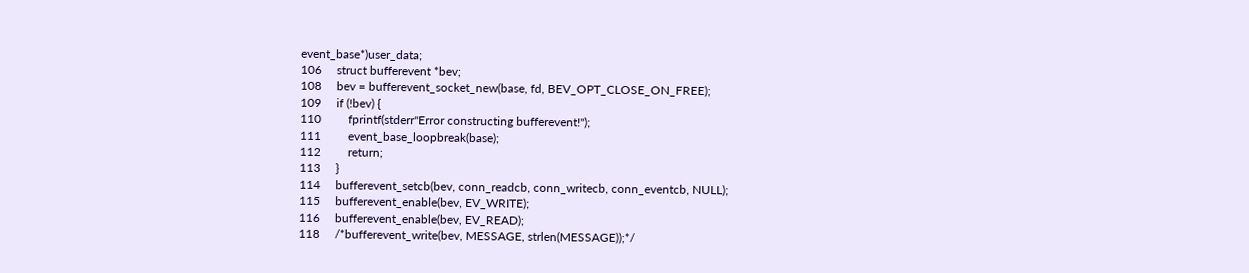event_base*)user_data;
106     struct bufferevent *bev;
108     bev = bufferevent_socket_new(base, fd, BEV_OPT_CLOSE_ON_FREE);
109     if (!bev) {
110         fprintf(stderr"Error constructing bufferevent!");
111         event_base_loopbreak(base);
112         return;
113     }
114     bufferevent_setcb(bev, conn_readcb, conn_writecb, conn_eventcb, NULL);
115     bufferevent_enable(bev, EV_WRITE);
116     bufferevent_enable(bev, EV_READ);
118     /*bufferevent_write(bev, MESSAGE, strlen(MESSAGE));*/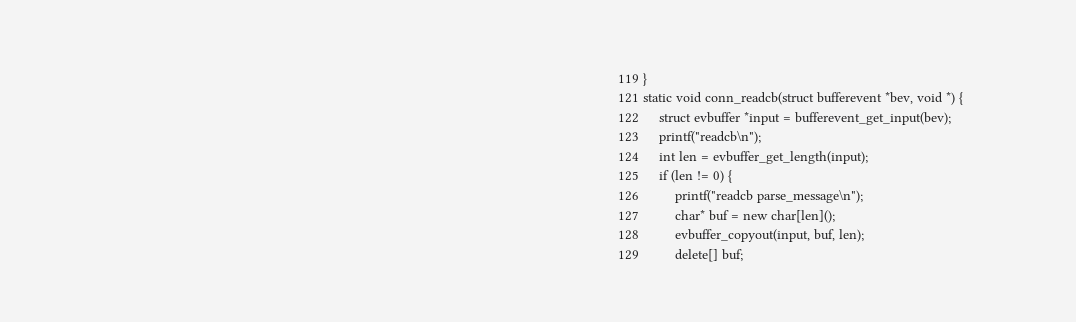119 }
121 static void conn_readcb(struct bufferevent *bev, void *) {
122     struct evbuffer *input = bufferevent_get_input(bev);
123     printf("readcb\n");
124     int len = evbuffer_get_length(input);
125     if (len != 0) {
126         printf("readcb parse_message\n");
127         char* buf = new char[len]();
128         evbuffer_copyout(input, buf, len);
129         delete[] buf;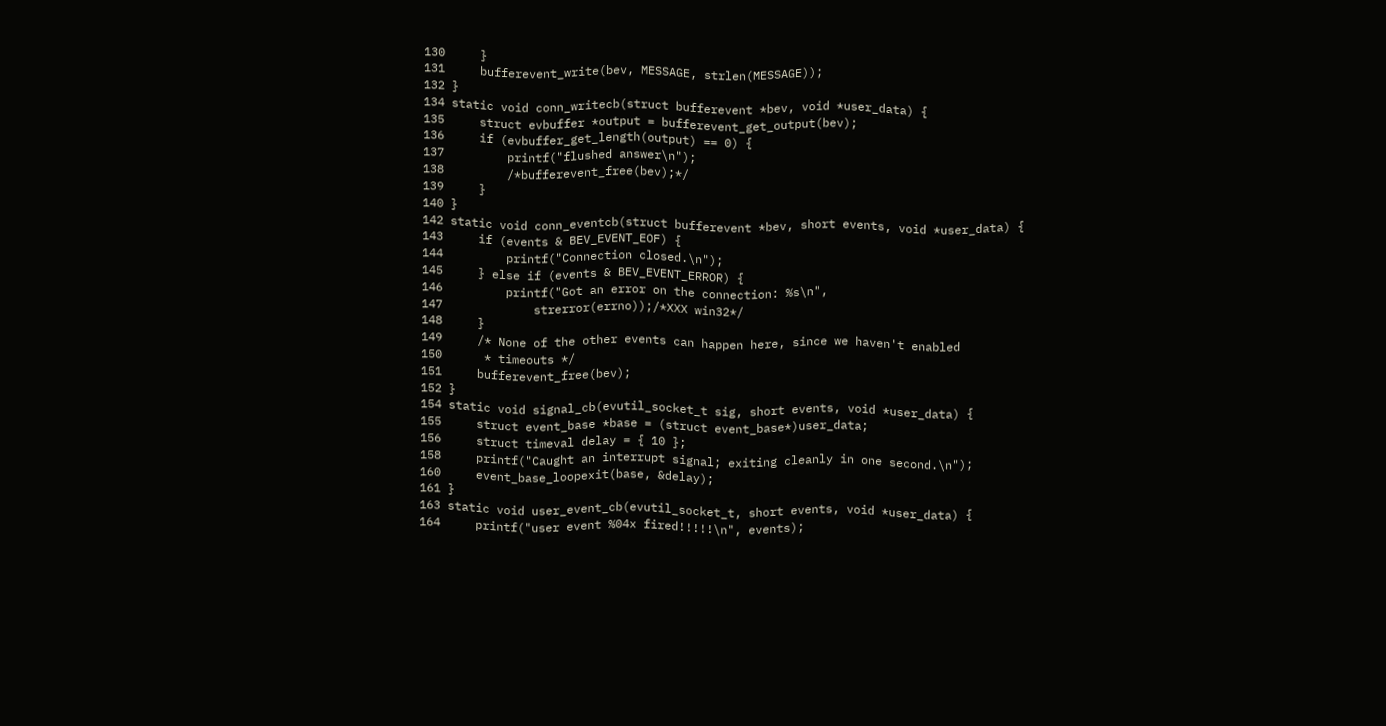130     }
131     bufferevent_write(bev, MESSAGE, strlen(MESSAGE));
132 }
134 static void conn_writecb(struct bufferevent *bev, void *user_data) {
135     struct evbuffer *output = bufferevent_get_output(bev);
136     if (evbuffer_get_length(output) == 0) {
137         printf("flushed answer\n");
138         /*bufferevent_free(bev);*/
139     }
140 }
142 static void conn_eventcb(struct bufferevent *bev, short events, void *user_data) {
143     if (events & BEV_EVENT_EOF) {
144         printf("Connection closed.\n");
145     } else if (events & BEV_EVENT_ERROR) {
146         printf("Got an error on the connection: %s\n",
147             strerror(errno));/*XXX win32*/
148     }
149     /* None of the other events can happen here, since we haven't enabled
150      * timeouts */
151     bufferevent_free(bev);
152 }
154 static void signal_cb(evutil_socket_t sig, short events, void *user_data) {
155     struct event_base *base = (struct event_base*)user_data;
156     struct timeval delay = { 10 };
158     printf("Caught an interrupt signal; exiting cleanly in one second.\n");
160     event_base_loopexit(base, &delay);
161 }
163 static void user_event_cb(evutil_socket_t, short events, void *user_data) {
164     printf("user event %04x fired!!!!!\n", events);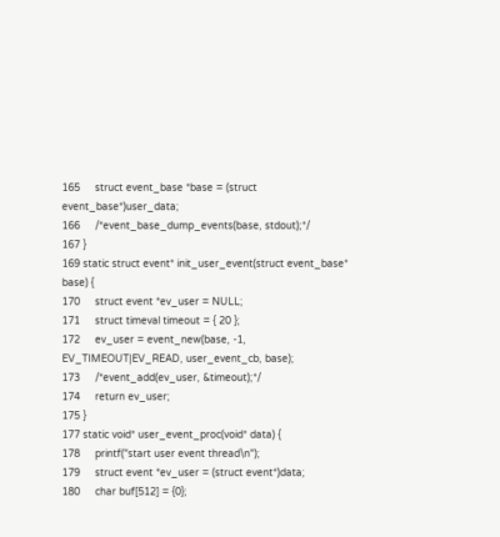165     struct event_base *base = (struct event_base*)user_data;
166     /*event_base_dump_events(base, stdout);*/
167 }
169 static struct event* init_user_event(struct event_base* base) {
170     struct event *ev_user = NULL;
171     struct timeval timeout = { 20 };
172     ev_user = event_new(base, -1, EV_TIMEOUT|EV_READ, user_event_cb, base);
173     /*event_add(ev_user, &timeout);*/
174     return ev_user;
175 }
177 static void* user_event_proc(void* data) {
178     printf("start user event thread\n");
179     struct event *ev_user = (struct event*)data;
180     char buf[512] = {0};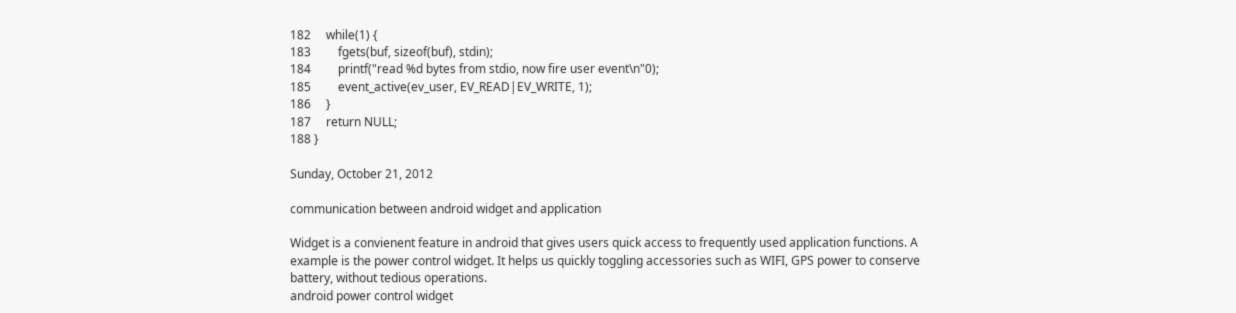182     while(1) {
183         fgets(buf, sizeof(buf), stdin);
184         printf("read %d bytes from stdio, now fire user event\n"0);
185         event_active(ev_user, EV_READ|EV_WRITE, 1);
186     }
187     return NULL;
188 }

Sunday, October 21, 2012

communication between android widget and application

Widget is a convienent feature in android that gives users quick access to frequently used application functions. A example is the power control widget. It helps us quickly toggling accessories such as WIFI, GPS power to conserve battery, without tedious operations.
android power control widget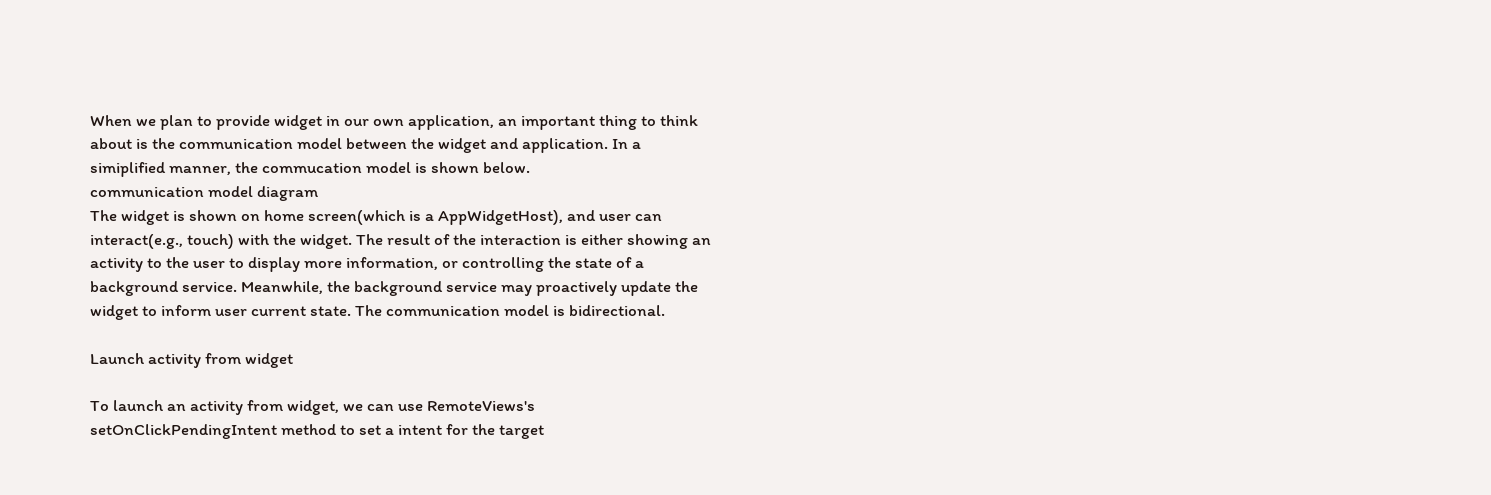When we plan to provide widget in our own application, an important thing to think about is the communication model between the widget and application. In a simiplified manner, the commucation model is shown below.
communication model diagram
The widget is shown on home screen(which is a AppWidgetHost), and user can interact(e.g., touch) with the widget. The result of the interaction is either showing an activity to the user to display more information, or controlling the state of a background service. Meanwhile, the background service may proactively update the widget to inform user current state. The communication model is bidirectional.

Launch activity from widget

To launch an activity from widget, we can use RemoteViews's setOnClickPendingIntent method to set a intent for the target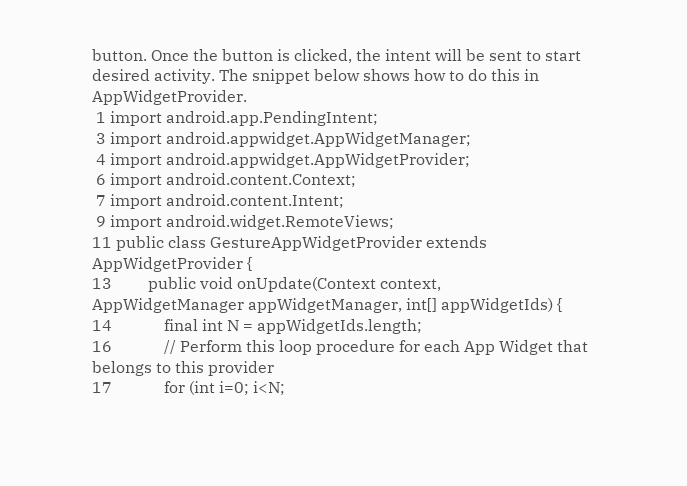button. Once the button is clicked, the intent will be sent to start desired activity. The snippet below shows how to do this in AppWidgetProvider.
 1 import android.app.PendingIntent;
 3 import android.appwidget.AppWidgetManager;
 4 import android.appwidget.AppWidgetProvider;
 6 import android.content.Context;
 7 import android.content.Intent;
 9 import android.widget.RemoteViews;
11 public class GestureAppWidgetProvider extends AppWidgetProvider {
13         public void onUpdate(Context context, AppWidgetManager appWidgetManager, int[] appWidgetIds) {
14             final int N = appWidgetIds.length;
16             // Perform this loop procedure for each App Widget that belongs to this provider
17             for (int i=0; i<N;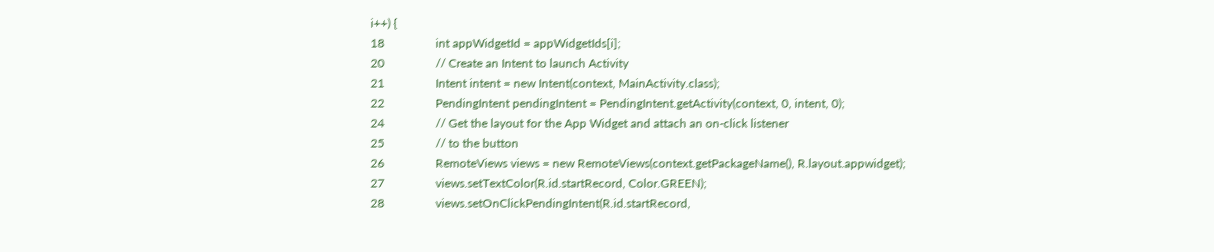i++) {
18                 int appWidgetId = appWidgetIds[i];
20                 // Create an Intent to launch Activity
21                 Intent intent = new Intent(context, MainActivity.class);
22                 PendingIntent pendingIntent = PendingIntent.getActivity(context, 0, intent, 0);
24                 // Get the layout for the App Widget and attach an on-click listener
25                 // to the button
26                 RemoteViews views = new RemoteViews(context.getPackageName(), R.layout.appwidget);
27                 views.setTextColor(R.id.startRecord, Color.GREEN);
28                 views.setOnClickPendingIntent(R.id.startRecord,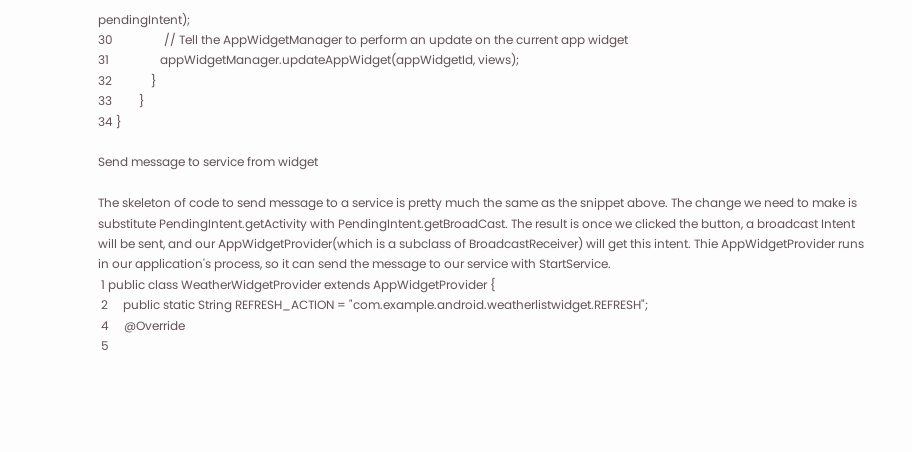pendingIntent);
30                 // Tell the AppWidgetManager to perform an update on the current app widget
31                 appWidgetManager.updateAppWidget(appWidgetId, views);
32             }
33         }
34 }

Send message to service from widget

The skeleton of code to send message to a service is pretty much the same as the snippet above. The change we need to make is substitute PendingIntent.getActivity with PendingIntent.getBroadCast. The result is once we clicked the button, a broadcast Intent will be sent, and our AppWidgetProvider(which is a subclass of BroadcastReceiver) will get this intent. Thie AppWidgetProvider runs in our application's process, so it can send the message to our service with StartService.
 1 public class WeatherWidgetProvider extends AppWidgetProvider {
 2     public static String REFRESH_ACTION = "com.example.android.weatherlistwidget.REFRESH";
 4     @Override
 5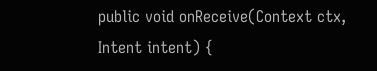public void onReceive(Context ctx, Intent intent) {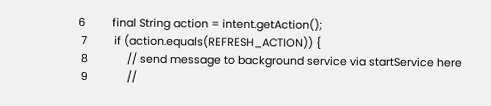6         final String action = intent.getAction();
 7         if (action.equals(REFRESH_ACTION)) {
 8             // send message to background service via startService here
 9             //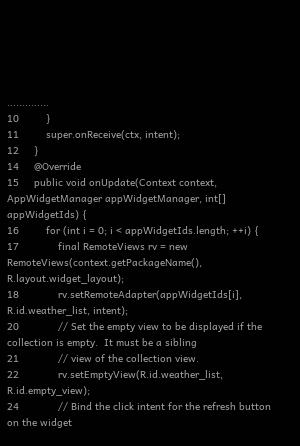..............
10         }
11         super.onReceive(ctx, intent);
12     }
14     @Override
15     public void onUpdate(Context context, AppWidgetManager appWidgetManager, int[] appWidgetIds) {
16         for (int i = 0; i < appWidgetIds.length; ++i) {
17             final RemoteViews rv = new RemoteViews(context.getPackageName(), R.layout.widget_layout);
18             rv.setRemoteAdapter(appWidgetIds[i], R.id.weather_list, intent);
20             // Set the empty view to be displayed if the collection is empty.  It must be a sibling
21             // view of the collection view.
22             rv.setEmptyView(R.id.weather_list, R.id.empty_view);
24             // Bind the click intent for the refresh button on the widget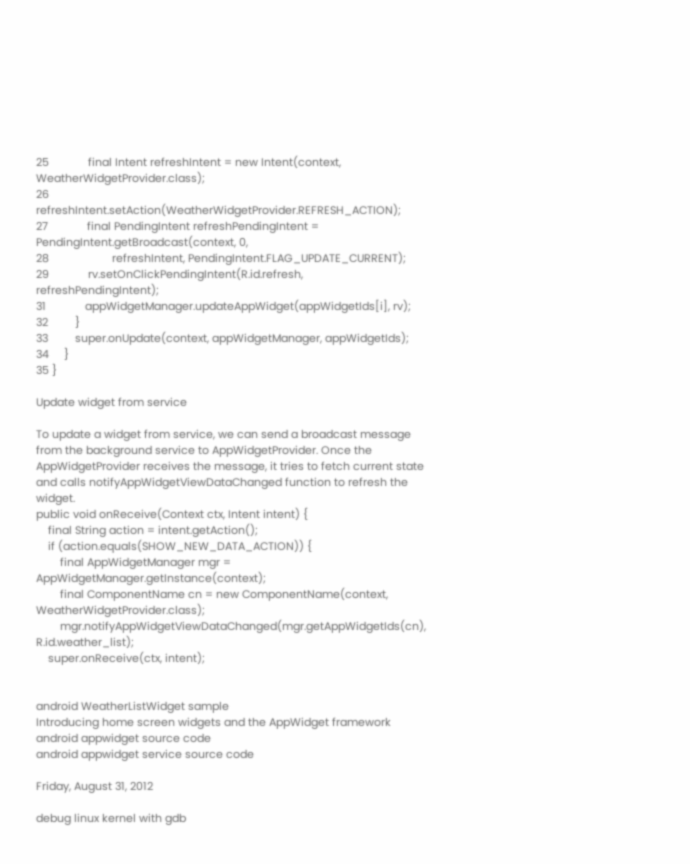25             final Intent refreshIntent = new Intent(context, WeatherWidgetProvider.class);
26             refreshIntent.setAction(WeatherWidgetProvider.REFRESH_ACTION);
27             final PendingIntent refreshPendingIntent = PendingIntent.getBroadcast(context, 0,
28                     refreshIntent, PendingIntent.FLAG_UPDATE_CURRENT);
29             rv.setOnClickPendingIntent(R.id.refresh, refreshPendingIntent);
31             appWidgetManager.updateAppWidget(appWidgetIds[i], rv);
32         }
33         super.onUpdate(context, appWidgetManager, appWidgetIds);
34     }
35 }

Update widget from service

To update a widget from service, we can send a broadcast message from the background service to AppWidgetProvider. Once the AppWidgetProvider receives the message, it tries to fetch current state and calls notifyAppWidgetViewDataChanged function to refresh the widget.
public void onReceive(Context ctx, Intent intent) {
    final String action = intent.getAction();
    if (action.equals(SHOW_NEW_DATA_ACTION)) {
        final AppWidgetManager mgr = AppWidgetManager.getInstance(context);
        final ComponentName cn = new ComponentName(context, WeatherWidgetProvider.class);
        mgr.notifyAppWidgetViewDataChanged(mgr.getAppWidgetIds(cn), R.id.weather_list);
    super.onReceive(ctx, intent);


android WeatherListWidget sample
Introducing home screen widgets and the AppWidget framework
android appwidget source code
android appwidget service source code

Friday, August 31, 2012

debug linux kernel with gdb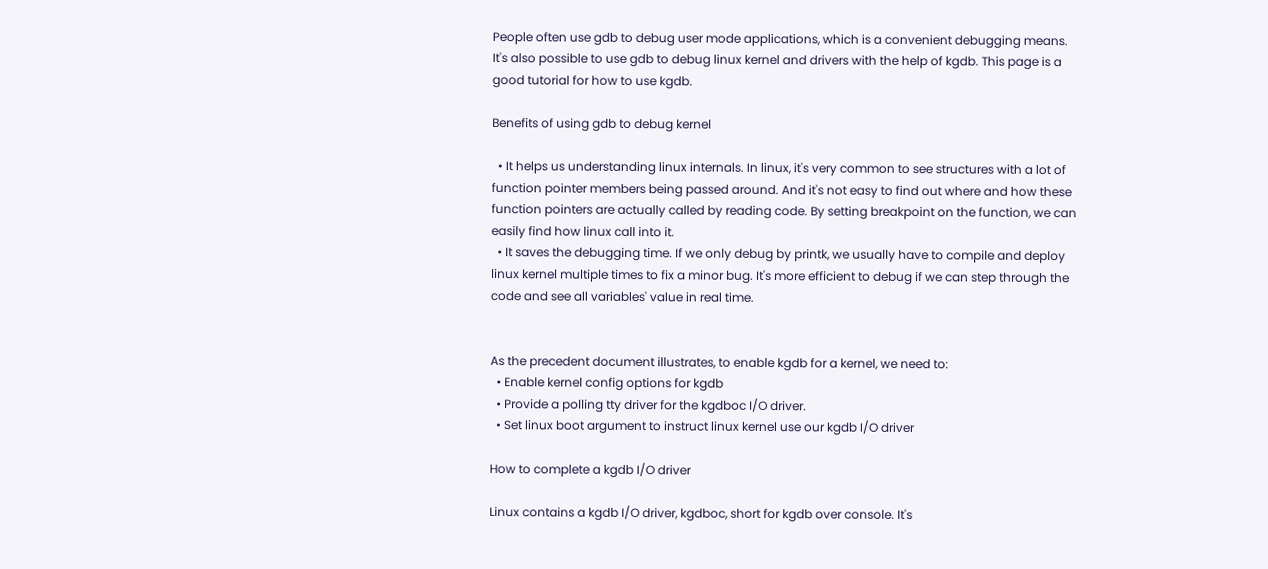People often use gdb to debug user mode applications, which is a convenient debugging means. It's also possible to use gdb to debug linux kernel and drivers with the help of kgdb. This page is a good tutorial for how to use kgdb.

Benefits of using gdb to debug kernel

  • It helps us understanding linux internals. In linux, it's very common to see structures with a lot of function pointer members being passed around. And it's not easy to find out where and how these function pointers are actually called by reading code. By setting breakpoint on the function, we can easily find how linux call into it.
  • It saves the debugging time. If we only debug by printk, we usually have to compile and deploy linux kernel multiple times to fix a minor bug. It's more efficient to debug if we can step through the code and see all variables' value in real time.


As the precedent document illustrates, to enable kgdb for a kernel, we need to:
  • Enable kernel config options for kgdb
  • Provide a polling tty driver for the kgdboc I/O driver.
  • Set linux boot argument to instruct linux kernel use our kgdb I/O driver

How to complete a kgdb I/O driver

Linux contains a kgdb I/O driver, kgdboc, short for kgdb over console. It's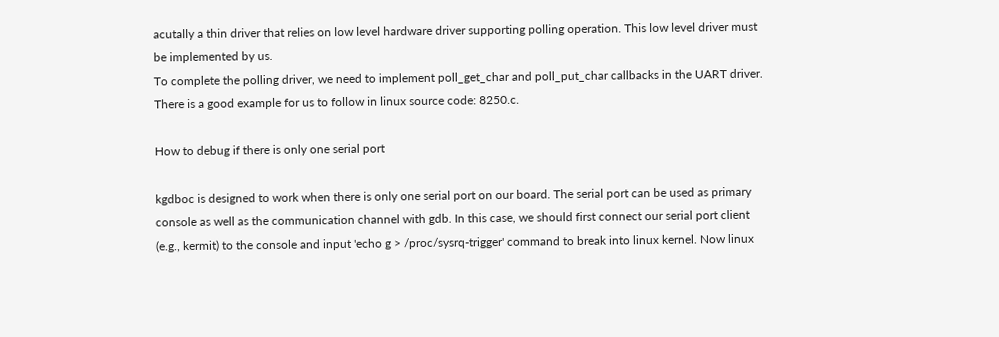acutally a thin driver that relies on low level hardware driver supporting polling operation. This low level driver must be implemented by us.
To complete the polling driver, we need to implement poll_get_char and poll_put_char callbacks in the UART driver. There is a good example for us to follow in linux source code: 8250.c.

How to debug if there is only one serial port

kgdboc is designed to work when there is only one serial port on our board. The serial port can be used as primary console as well as the communication channel with gdb. In this case, we should first connect our serial port client (e.g., kermit) to the console and input 'echo g > /proc/sysrq-trigger' command to break into linux kernel. Now linux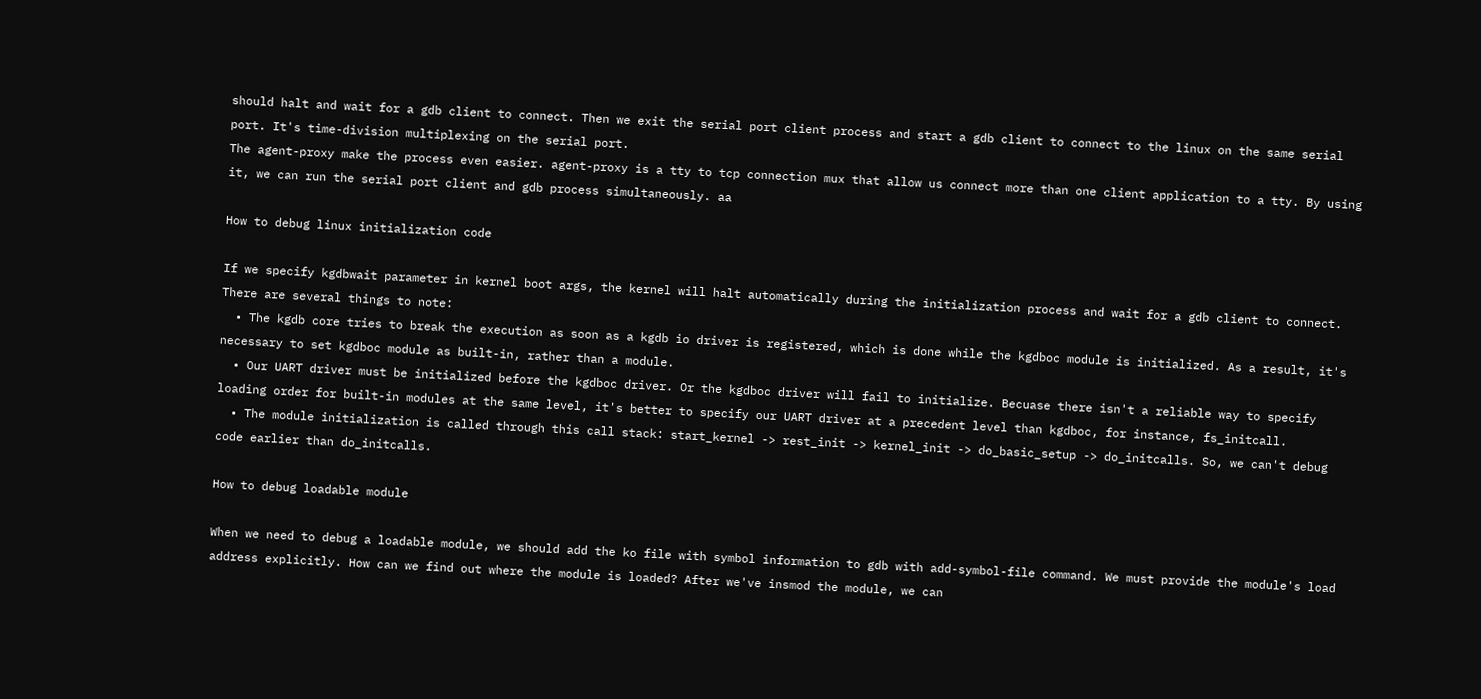should halt and wait for a gdb client to connect. Then we exit the serial port client process and start a gdb client to connect to the linux on the same serial port. It's time-division multiplexing on the serial port.
The agent-proxy make the process even easier. agent-proxy is a tty to tcp connection mux that allow us connect more than one client application to a tty. By using it, we can run the serial port client and gdb process simultaneously. aa

How to debug linux initialization code

If we specify kgdbwait parameter in kernel boot args, the kernel will halt automatically during the initialization process and wait for a gdb client to connect. There are several things to note:
  • The kgdb core tries to break the execution as soon as a kgdb io driver is registered, which is done while the kgdboc module is initialized. As a result, it's necessary to set kgdboc module as built-in, rather than a module.
  • Our UART driver must be initialized before the kgdboc driver. Or the kgdboc driver will fail to initialize. Becuase there isn't a reliable way to specify loading order for built-in modules at the same level, it's better to specify our UART driver at a precedent level than kgdboc, for instance, fs_initcall.
  • The module initialization is called through this call stack: start_kernel -> rest_init -> kernel_init -> do_basic_setup -> do_initcalls. So, we can't debug code earlier than do_initcalls.

How to debug loadable module

When we need to debug a loadable module, we should add the ko file with symbol information to gdb with add-symbol-file command. We must provide the module's load address explicitly. How can we find out where the module is loaded? After we've insmod the module, we can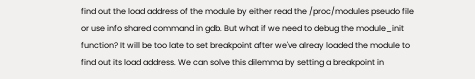find out the load address of the module by either read the /proc/modules pseudo file or use info shared command in gdb. But what if we need to debug the module_init function? It will be too late to set breakpoint after we've alreay loaded the module to find out its load address. We can solve this dilemma by setting a breakpoint in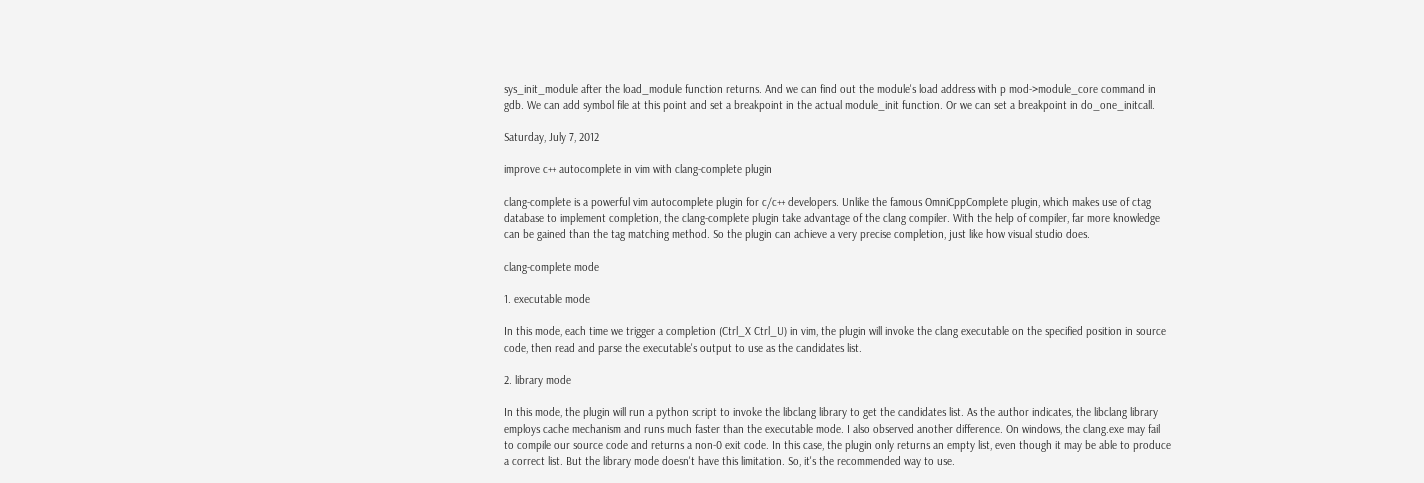sys_init_module after the load_module function returns. And we can find out the module's load address with p mod->module_core command in gdb. We can add symbol file at this point and set a breakpoint in the actual module_init function. Or we can set a breakpoint in do_one_initcall.

Saturday, July 7, 2012

improve c++ autocomplete in vim with clang-complete plugin

clang-complete is a powerful vim autocomplete plugin for c/c++ developers. Unlike the famous OmniCppComplete plugin, which makes use of ctag database to implement completion, the clang-complete plugin take advantage of the clang compiler. With the help of compiler, far more knowledge can be gained than the tag matching method. So the plugin can achieve a very precise completion, just like how visual studio does.

clang-complete mode

1. executable mode

In this mode, each time we trigger a completion (Ctrl_X Ctrl_U) in vim, the plugin will invoke the clang executable on the specified position in source code, then read and parse the executable's output to use as the candidates list.

2. library mode

In this mode, the plugin will run a python script to invoke the libclang library to get the candidates list. As the author indicates, the libclang library employs cache mechanism and runs much faster than the executable mode. I also observed another difference. On windows, the clang.exe may fail to compile our source code and returns a non-0 exit code. In this case, the plugin only returns an empty list, even though it may be able to produce a correct list. But the library mode doesn't have this limitation. So, it's the recommended way to use.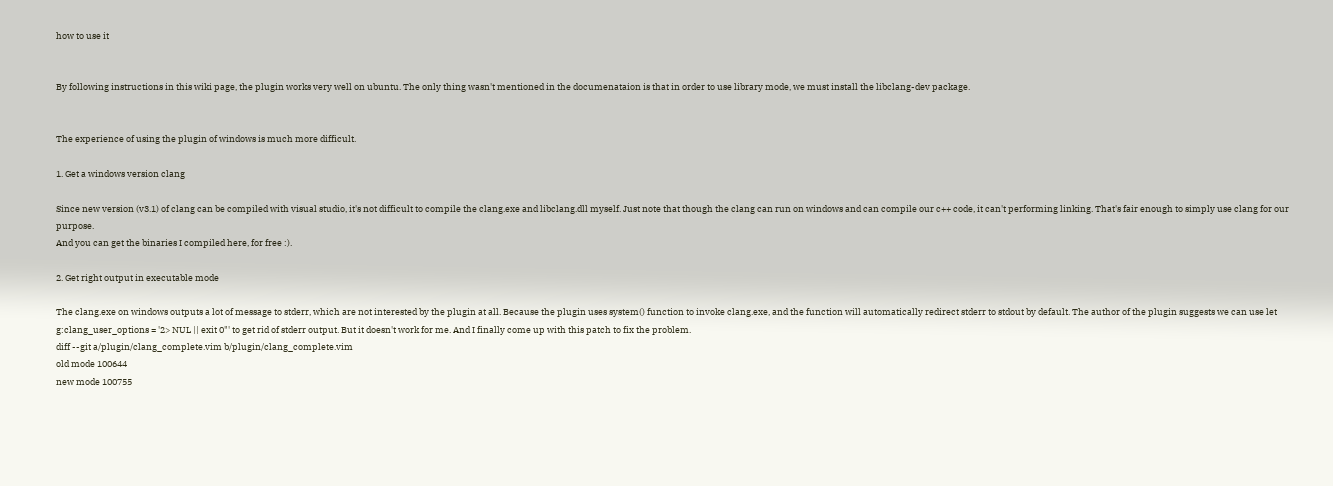how to use it


By following instructions in this wiki page, the plugin works very well on ubuntu. The only thing wasn't mentioned in the documenataion is that in order to use library mode, we must install the libclang-dev package.


The experience of using the plugin of windows is much more difficult.

1. Get a windows version clang

Since new version (v3.1) of clang can be compiled with visual studio, it's not difficult to compile the clang.exe and libclang.dll myself. Just note that though the clang can run on windows and can compile our c++ code, it can't performing linking. That's fair enough to simply use clang for our purpose.
And you can get the binaries I compiled here, for free :).

2. Get right output in executable mode

The clang.exe on windows outputs a lot of message to stderr, which are not interested by the plugin at all. Because the plugin uses system() function to invoke clang.exe, and the function will automatically redirect stderr to stdout by default. The author of the plugin suggests we can use let g:clang_user_options = '2> NUL || exit 0"' to get rid of stderr output. But it doesn't work for me. And I finally come up with this patch to fix the problem.
diff --git a/plugin/clang_complete.vim b/plugin/clang_complete.vim
old mode 100644
new mode 100755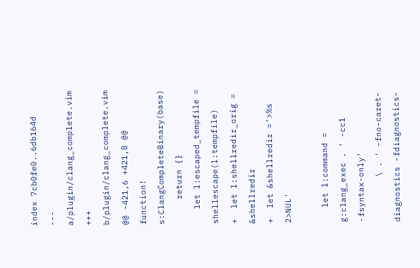index 7cb0fe0..6db164d
--- a/plugin/clang_complete.vim
+++ b/plugin/clang_complete.vim
@@ -421,6 +421,8 @@ function! s:ClangCompleteBinary(base)
     return {}
   let l:escaped_tempfile = shellescape(l:tempfile)
+  let l:shellredir_orig = &shellredir
+  let &shellredir ='>%s 2>NUL'

   let l:command = g:clang_exec . ' -cc1 -fsyntax-only'
         \ . ' -fno-caret-diagnostics -fdiagnostics-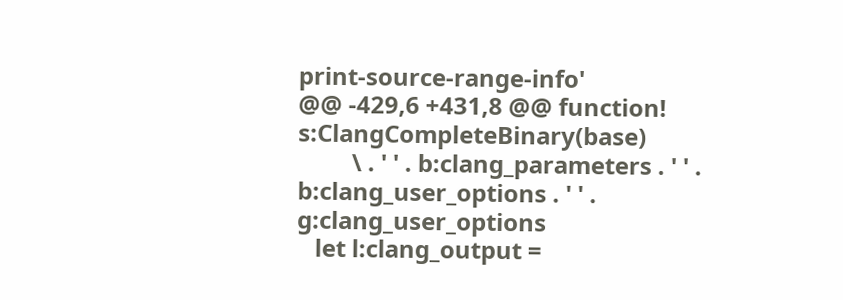print-source-range-info'
@@ -429,6 +431,8 @@ function! s:ClangCompleteBinary(base)
         \ . ' ' . b:clang_parameters . ' ' . b:clang_user_options . ' ' . g:clang_user_options
   let l:clang_output =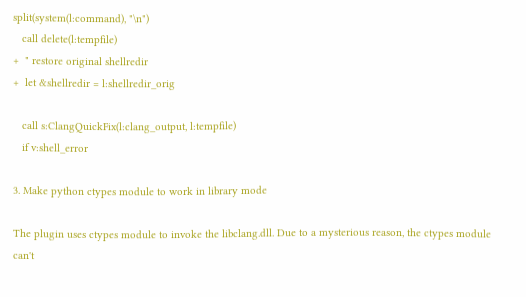split(system(l:command), "\n")
   call delete(l:tempfile)
+  " restore original shellredir
+  let &shellredir = l:shellredir_orig

   call s:ClangQuickFix(l:clang_output, l:tempfile)
   if v:shell_error

3. Make python ctypes module to work in library mode

The plugin uses ctypes module to invoke the libclang.dll. Due to a mysterious reason, the ctypes module can't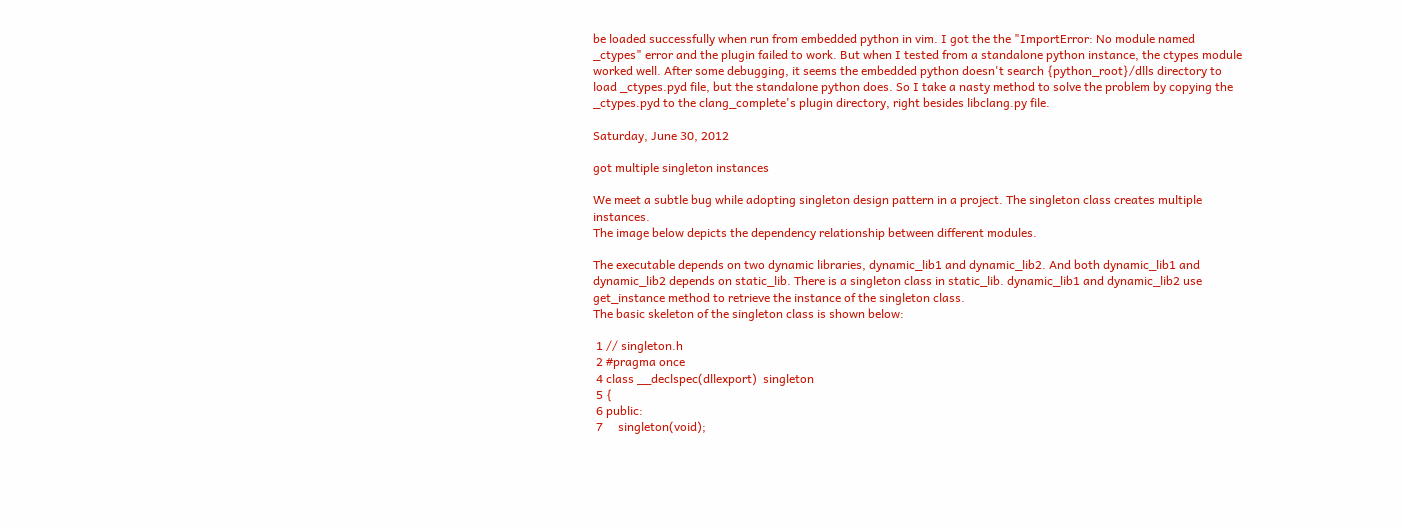be loaded successfully when run from embedded python in vim. I got the the "ImportError: No module named _ctypes" error and the plugin failed to work. But when I tested from a standalone python instance, the ctypes module worked well. After some debugging, it seems the embedded python doesn't search {python_root}/dlls directory to load _ctypes.pyd file, but the standalone python does. So I take a nasty method to solve the problem by copying the _ctypes.pyd to the clang_complete's plugin directory, right besides libclang.py file.

Saturday, June 30, 2012

got multiple singleton instances

We meet a subtle bug while adopting singleton design pattern in a project. The singleton class creates multiple instances.
The image below depicts the dependency relationship between different modules.

The executable depends on two dynamic libraries, dynamic_lib1 and dynamic_lib2. And both dynamic_lib1 and dynamic_lib2 depends on static_lib. There is a singleton class in static_lib. dynamic_lib1 and dynamic_lib2 use get_instance method to retrieve the instance of the singleton class.
The basic skeleton of the singleton class is shown below:

 1 // singleton.h
 2 #pragma once
 4 class __declspec(dllexport)  singleton
 5 {
 6 public:
 7     singleton(void);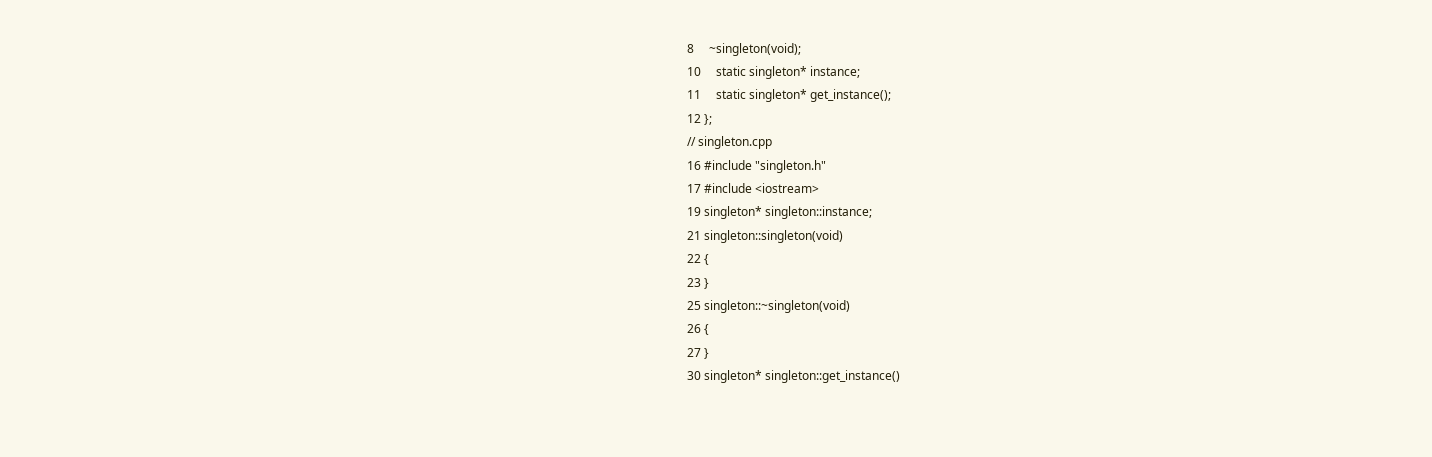8     ~singleton(void);
10     static singleton* instance;
11     static singleton* get_instance();
12 };
// singleton.cpp
16 #include "singleton.h"
17 #include <iostream>
19 singleton* singleton::instance;
21 singleton::singleton(void)
22 {
23 }
25 singleton::~singleton(void)
26 {
27 }
30 singleton* singleton::get_instance()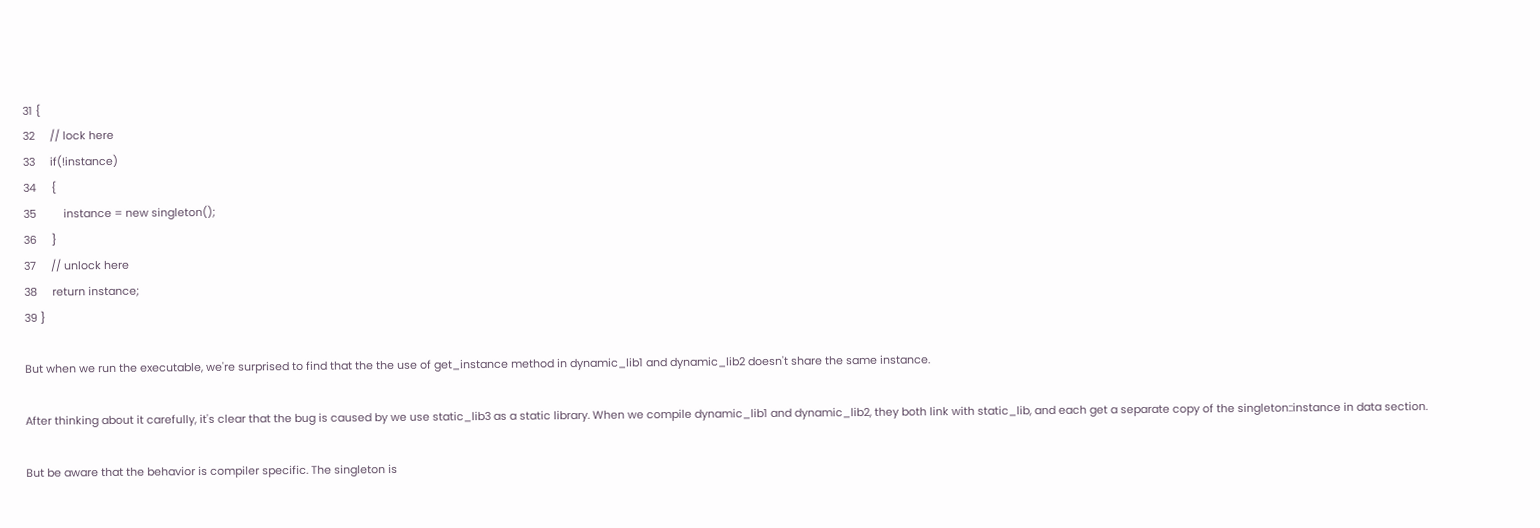31 {
32     // lock here
33     if(!instance)
34     {
35         instance = new singleton();
36     }
37     // unlock here
38     return instance;
39 }

But when we run the executable, we're surprised to find that the the use of get_instance method in dynamic_lib1 and dynamic_lib2 doesn't share the same instance.

After thinking about it carefully, it's clear that the bug is caused by we use static_lib3 as a static library. When we compile dynamic_lib1 and dynamic_lib2, they both link with static_lib, and each get a separate copy of the singleton::instance in data section.

But be aware that the behavior is compiler specific. The singleton is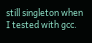still singleton when I tested with gcc.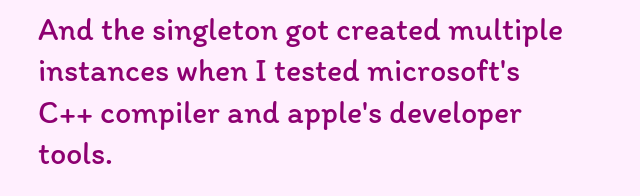And the singleton got created multiple instances when I tested microsoft's C++ compiler and apple's developer tools.